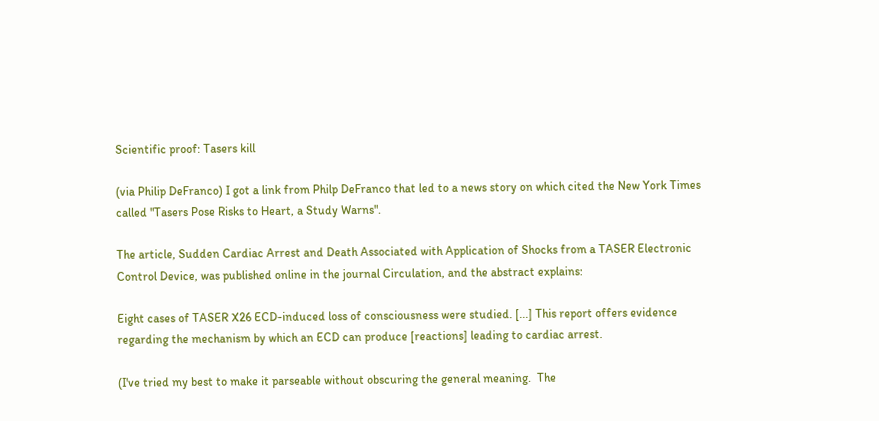Scientific proof: Tasers kill

(via Philip DeFranco) I got a link from Philp DeFranco that led to a news story on which cited the New York Times called "Tasers Pose Risks to Heart, a Study Warns".

The article, Sudden Cardiac Arrest and Death Associated with Application of Shocks from a TASER Electronic Control Device, was published online in the journal Circulation, and the abstract explains:

Eight cases of TASER X26 ECD-induced loss of consciousness were studied. [...] This report offers evidence regarding the mechanism by which an ECD can produce [reactions] leading to cardiac arrest.

(I've tried my best to make it parseable without obscuring the general meaning.  The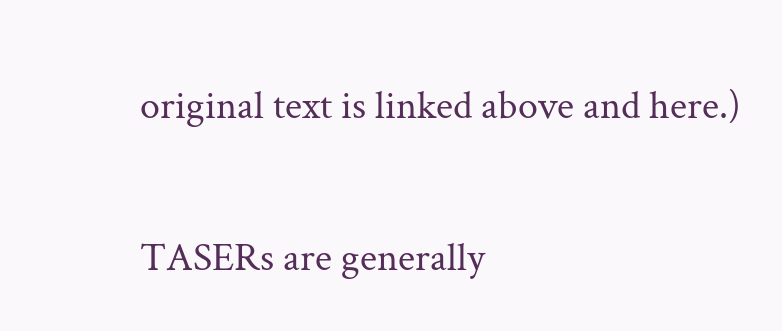original text is linked above and here.)

TASERs are generally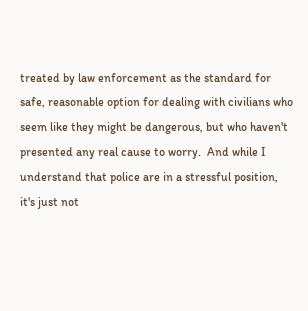treated by law enforcement as the standard for safe, reasonable option for dealing with civilians who seem like they might be dangerous, but who haven't presented any real cause to worry.  And while I understand that police are in a stressful position, it's just not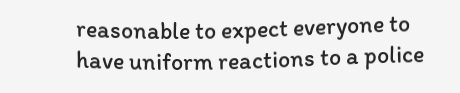reasonable to expect everyone to have uniform reactions to a police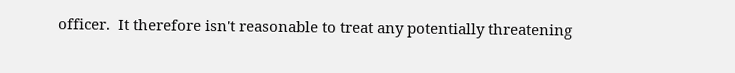officer.  It therefore isn't reasonable to treat any potentially threatening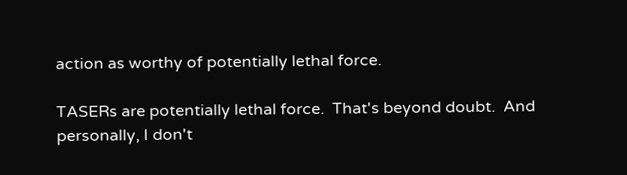action as worthy of potentially lethal force.

TASERs are potentially lethal force.  That's beyond doubt.  And personally, I don't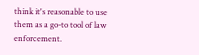think it's reasonable to use them as a go-to tool of law enforcement.